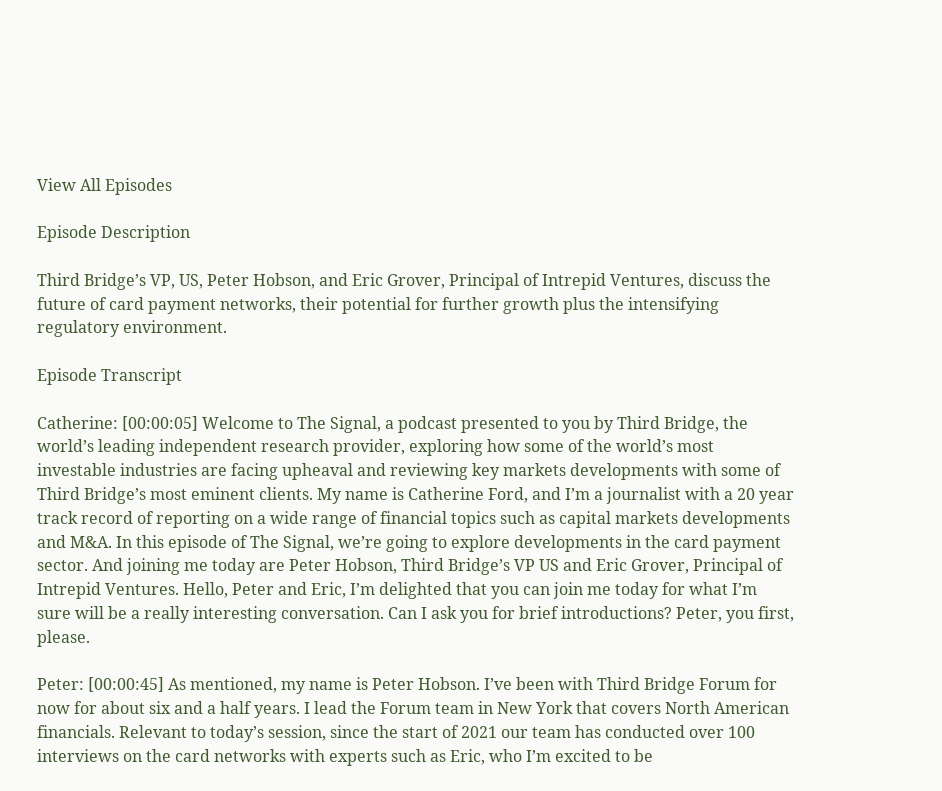View All Episodes

Episode Description

Third Bridge’s VP, US, Peter Hobson, and Eric Grover, Principal of Intrepid Ventures, discuss the future of card payment networks, their potential for further growth plus the intensifying regulatory environment.

Episode Transcript

Catherine: [00:00:05] Welcome to The Signal, a podcast presented to you by Third Bridge, the world’s leading independent research provider, exploring how some of the world’s most investable industries are facing upheaval and reviewing key markets developments with some of Third Bridge’s most eminent clients. My name is Catherine Ford, and I’m a journalist with a 20 year track record of reporting on a wide range of financial topics such as capital markets developments and M&A. In this episode of The Signal, we’re going to explore developments in the card payment sector. And joining me today are Peter Hobson, Third Bridge’s VP US and Eric Grover, Principal of Intrepid Ventures. Hello, Peter and Eric, I’m delighted that you can join me today for what I’m sure will be a really interesting conversation. Can I ask you for brief introductions? Peter, you first, please.

Peter: [00:00:45] As mentioned, my name is Peter Hobson. I’ve been with Third Bridge Forum for now for about six and a half years. I lead the Forum team in New York that covers North American financials. Relevant to today’s session, since the start of 2021 our team has conducted over 100 interviews on the card networks with experts such as Eric, who I’m excited to be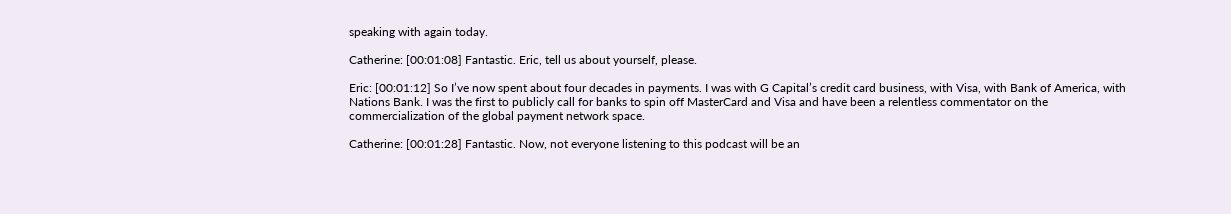speaking with again today.

Catherine: [00:01:08] Fantastic. Eric, tell us about yourself, please.

Eric: [00:01:12] So I’ve now spent about four decades in payments. I was with G Capital’s credit card business, with Visa, with Bank of America, with Nations Bank. I was the first to publicly call for banks to spin off MasterCard and Visa and have been a relentless commentator on the commercialization of the global payment network space.

Catherine: [00:01:28] Fantastic. Now, not everyone listening to this podcast will be an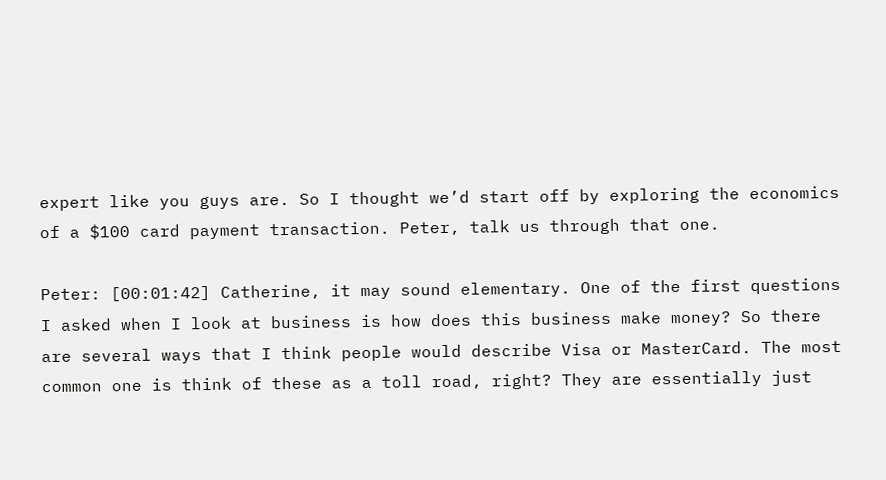expert like you guys are. So I thought we’d start off by exploring the economics of a $100 card payment transaction. Peter, talk us through that one.

Peter: [00:01:42] Catherine, it may sound elementary. One of the first questions I asked when I look at business is how does this business make money? So there are several ways that I think people would describe Visa or MasterCard. The most common one is think of these as a toll road, right? They are essentially just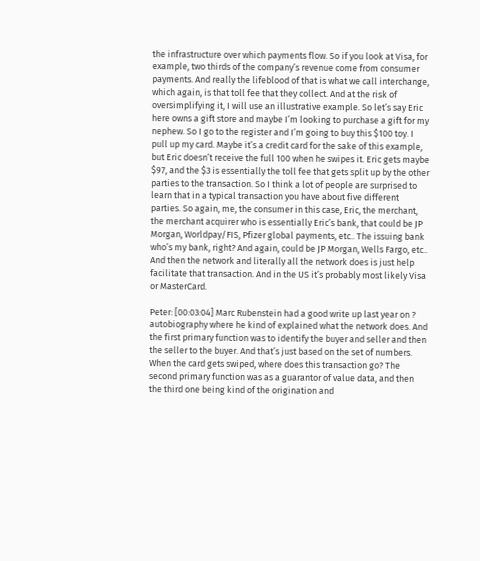the infrastructure over which payments flow. So if you look at Visa, for example, two thirds of the company’s revenue come from consumer payments. And really the lifeblood of that is what we call interchange, which again, is that toll fee that they collect. And at the risk of oversimplifying it, I will use an illustrative example. So let’s say Eric here owns a gift store and maybe I’m looking to purchase a gift for my nephew. So I go to the register and I’m going to buy this $100 toy. I pull up my card. Maybe it’s a credit card for the sake of this example, but Eric doesn’t receive the full 100 when he swipes it. Eric gets maybe $97, and the $3 is essentially the toll fee that gets split up by the other parties to the transaction. So I think a lot of people are surprised to learn that in a typical transaction you have about five different parties. So again, me, the consumer in this case, Eric, the merchant, the merchant acquirer who is essentially Eric’s bank, that could be JP Morgan, Worldpay/FIS, Pfizer global payments, etc.. The issuing bank who’s my bank, right? And again, could be JP Morgan, Wells Fargo, etc.. And then the network and literally all the network does is just help facilitate that transaction. And in the US it’s probably most likely Visa or MasterCard.

Peter: [00:03:04] Marc Rubenstein had a good write up last year on ? autobiography where he kind of explained what the network does. And the first primary function was to identify the buyer and seller and then the seller to the buyer. And that’s just based on the set of numbers. When the card gets swiped, where does this transaction go? The second primary function was as a guarantor of value data, and then the third one being kind of the origination and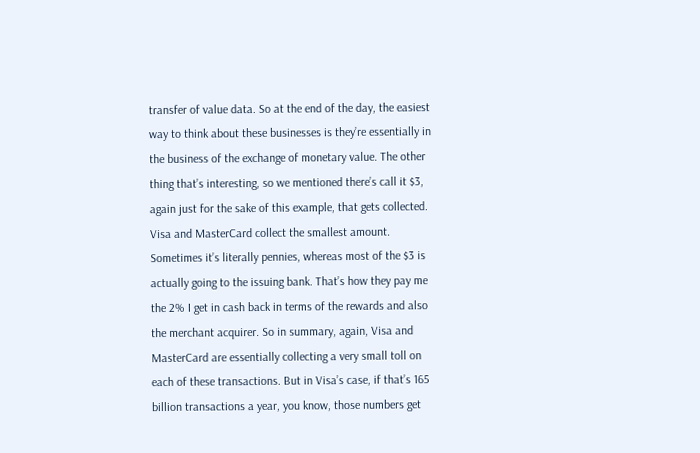transfer of value data. So at the end of the day, the easiest way to think about these businesses is they’re essentially in the business of the exchange of monetary value. The other thing that’s interesting, so we mentioned there’s call it $3, again just for the sake of this example, that gets collected. Visa and MasterCard collect the smallest amount. Sometimes it’s literally pennies, whereas most of the $3 is actually going to the issuing bank. That’s how they pay me the 2% I get in cash back in terms of the rewards and also the merchant acquirer. So in summary, again, Visa and MasterCard are essentially collecting a very small toll on each of these transactions. But in Visa’s case, if that’s 165 billion transactions a year, you know, those numbers get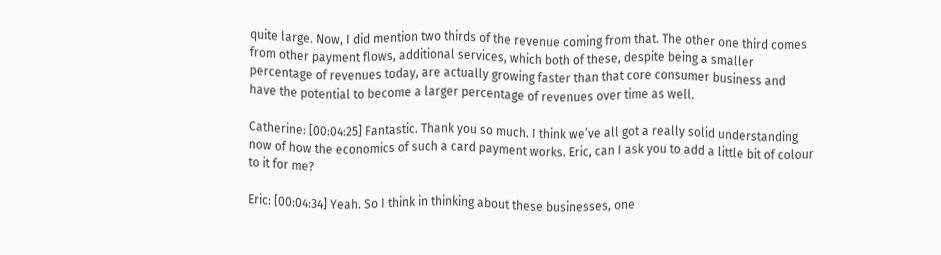quite large. Now, I did mention two thirds of the revenue coming from that. The other one third comes from other payment flows, additional services, which both of these, despite being a smaller percentage of revenues today, are actually growing faster than that core consumer business and have the potential to become a larger percentage of revenues over time as well.

Catherine: [00:04:25] Fantastic. Thank you so much. I think we’ve all got a really solid understanding now of how the economics of such a card payment works. Eric, can I ask you to add a little bit of colour to it for me?

Eric: [00:04:34] Yeah. So I think in thinking about these businesses, one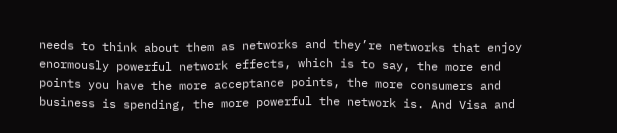needs to think about them as networks and they’re networks that enjoy enormously powerful network effects, which is to say, the more end points you have the more acceptance points, the more consumers and business is spending, the more powerful the network is. And Visa and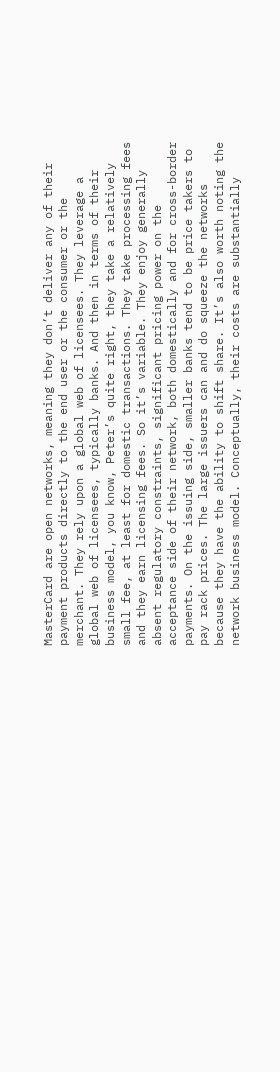MasterCard are open networks, meaning they don’t deliver any of their payment products directly to the end user or the consumer or the merchant. They rely upon a global web of licensees. They leverage a global web of licensees, typically banks. And then in terms of their business model, you know, Peter’s quite right, they take a relatively small fee, at least for domestic transactions. They take processing fees and they earn licensing fees. So it’s variable. They enjoy generally absent regulatory constraints, significant pricing power on the acceptance side of their network, both domestically and for cross-border payments. On the issuing side, smaller banks tend to be price takers to pay rack prices. The large issuers can and do squeeze the networks because they have the ability to shift share. It’s also worth noting the network business model. Conceptually, their costs are substantially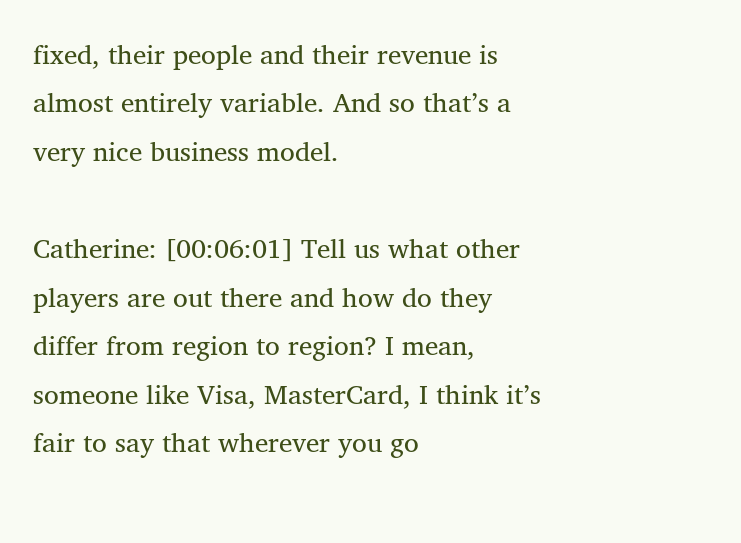fixed, their people and their revenue is almost entirely variable. And so that’s a very nice business model.

Catherine: [00:06:01] Tell us what other players are out there and how do they differ from region to region? I mean, someone like Visa, MasterCard, I think it’s fair to say that wherever you go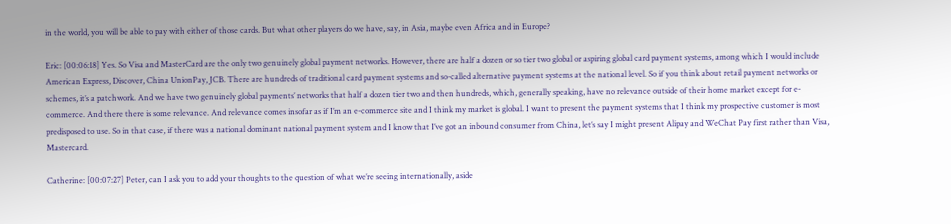in the world, you will be able to pay with either of those cards. But what other players do we have, say, in Asia, maybe even Africa and in Europe?

Eric: [00:06:18] Yes. So Visa and MasterCard are the only two genuinely global payment networks. However, there are half a dozen or so tier two global or aspiring global card payment systems, among which I would include American Express, Discover, China UnionPay, JCB. There are hundreds of traditional card payment systems and so-called alternative payment systems at the national level. So if you think about retail payment networks or schemes, it’s a patchwork. And we have two genuinely global payments’ networks that half a dozen tier two and then hundreds, which, generally speaking, have no relevance outside of their home market except for e-commerce. And there there is some relevance. And relevance comes insofar as if I’m an e-commerce site and I think my market is global. I want to present the payment systems that I think my prospective customer is most predisposed to use. So in that case, if there was a national dominant national payment system and I know that I’ve got an inbound consumer from China, let’s say I might present Alipay and WeChat Pay first rather than Visa, Mastercard.

Catherine: [00:07:27] Peter, can I ask you to add your thoughts to the question of what we’re seeing internationally, aside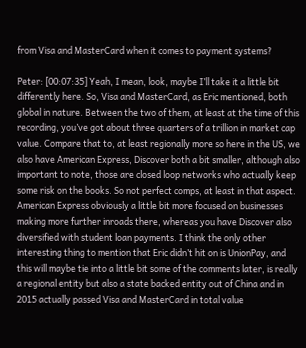from Visa and MasterCard when it comes to payment systems?

Peter: [00:07:35] Yeah, I mean, look, maybe I’ll take it a little bit differently here. So, Visa and MasterCard, as Eric mentioned, both global in nature. Between the two of them, at least at the time of this recording, you’ve got about three quarters of a trillion in market cap value. Compare that to, at least regionally more so here in the US, we also have American Express, Discover both a bit smaller, although also important to note, those are closed loop networks who actually keep some risk on the books. So not perfect comps, at least in that aspect. American Express obviously a little bit more focused on businesses making more further inroads there, whereas you have Discover also diversified with student loan payments. I think the only other interesting thing to mention that Eric didn’t hit on is UnionPay, and this will maybe tie into a little bit some of the comments later, is really a regional entity but also a state backed entity out of China and in 2015 actually passed Visa and MasterCard in total value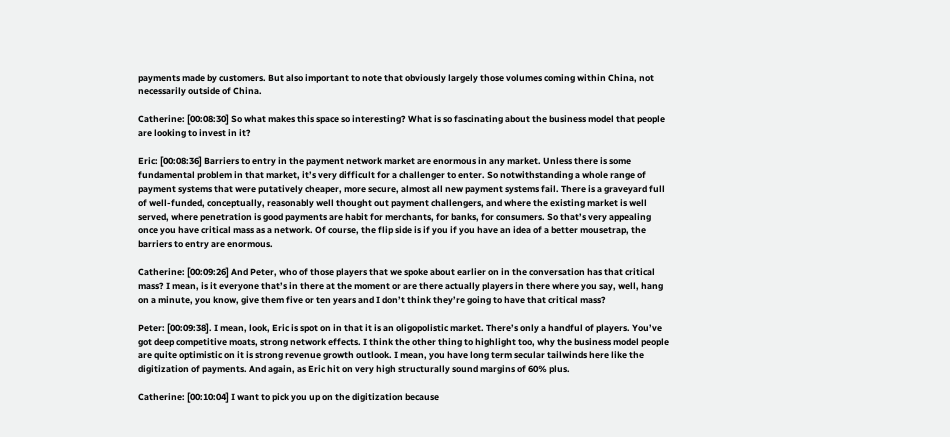payments made by customers. But also important to note that obviously largely those volumes coming within China, not necessarily outside of China.

Catherine: [00:08:30] So what makes this space so interesting? What is so fascinating about the business model that people are looking to invest in it?

Eric: [00:08:36] Barriers to entry in the payment network market are enormous in any market. Unless there is some fundamental problem in that market, it’s very difficult for a challenger to enter. So notwithstanding a whole range of payment systems that were putatively cheaper, more secure, almost all new payment systems fail. There is a graveyard full of well-funded, conceptually, reasonably well thought out payment challengers, and where the existing market is well served, where penetration is good payments are habit for merchants, for banks, for consumers. So that’s very appealing once you have critical mass as a network. Of course, the flip side is if you if you have an idea of a better mousetrap, the barriers to entry are enormous.

Catherine: [00:09:26] And Peter, who of those players that we spoke about earlier on in the conversation has that critical mass? I mean, is it everyone that’s in there at the moment or are there actually players in there where you say, well, hang on a minute, you know, give them five or ten years and I don’t think they’re going to have that critical mass?

Peter: [00:09:38]. I mean, look, Eric is spot on in that it is an oligopolistic market. There’s only a handful of players. You’ve got deep competitive moats, strong network effects. I think the other thing to highlight too, why the business model people are quite optimistic on it is strong revenue growth outlook. I mean, you have long term secular tailwinds here like the digitization of payments. And again, as Eric hit on very high structurally sound margins of 60% plus.

Catherine: [00:10:04] I want to pick you up on the digitization because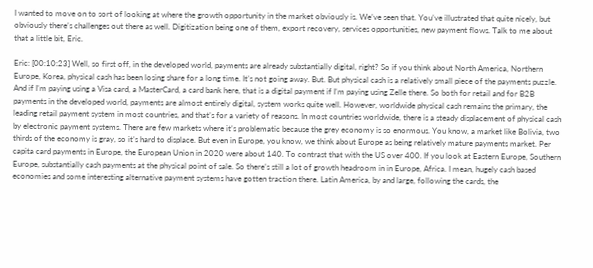I wanted to move on to sort of looking at where the growth opportunity in the market obviously is. We’ve seen that. You’ve illustrated that quite nicely, but obviously there’s challenges out there as well. Digitization being one of them, export recovery, services opportunities, new payment flows. Talk to me about that a little bit, Eric.

Eric: [00:10:23] Well, so first off, in the developed world, payments are already substantially digital, right? So if you think about North America, Northern Europe, Korea, physical cash has been losing share for a long time. It’s not going away. But. But physical cash is a relatively small piece of the payments puzzle. And if I’m paying using a Visa card, a MasterCard, a card bank here, that is a digital payment if I’m paying using Zelle there. So both for retail and for B2B payments in the developed world, payments are almost entirely digital, system works quite well. However, worldwide physical cash remains the primary, the leading retail payment system in most countries, and that’s for a variety of reasons. In most countries worldwide, there is a steady displacement of physical cash by electronic payment systems. There are few markets where it’s problematic because the grey economy is so enormous. You know, a market like Bolivia, two thirds of the economy is gray, so it’s hard to displace. But even in Europe, you know, we think about Europe as being relatively mature payments market. Per capita card payments in Europe, the European Union in 2020 were about 140. To contrast that with the US over 400. If you look at Eastern Europe, Southern Europe, substantially cash payments at the physical point of sale. So there’s still a lot of growth headroom in in Europe, Africa. I mean, hugely cash based economies and some interesting alternative payment systems have gotten traction there. Latin America, by and large, following the cards, the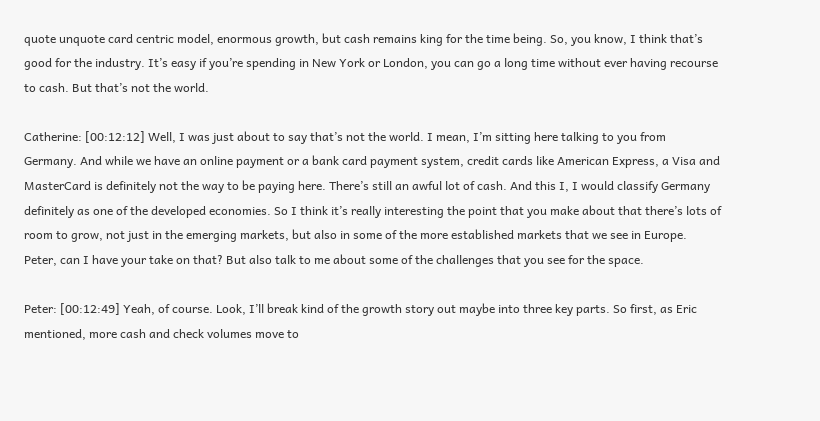quote unquote card centric model, enormous growth, but cash remains king for the time being. So, you know, I think that’s good for the industry. It’s easy if you’re spending in New York or London, you can go a long time without ever having recourse to cash. But that’s not the world.

Catherine: [00:12:12] Well, I was just about to say that’s not the world. I mean, I’m sitting here talking to you from Germany. And while we have an online payment or a bank card payment system, credit cards like American Express, a Visa and MasterCard is definitely not the way to be paying here. There’s still an awful lot of cash. And this I, I would classify Germany definitely as one of the developed economies. So I think it’s really interesting the point that you make about that there’s lots of room to grow, not just in the emerging markets, but also in some of the more established markets that we see in Europe. Peter, can I have your take on that? But also talk to me about some of the challenges that you see for the space.

Peter: [00:12:49] Yeah, of course. Look, I’ll break kind of the growth story out maybe into three key parts. So first, as Eric mentioned, more cash and check volumes move to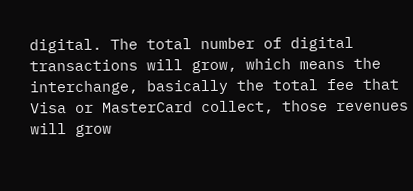digital. The total number of digital transactions will grow, which means the interchange, basically the total fee that Visa or MasterCard collect, those revenues will grow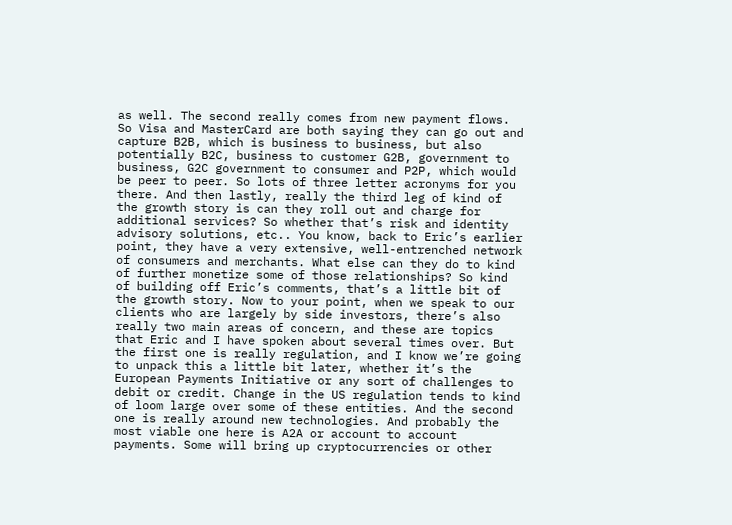as well. The second really comes from new payment flows. So Visa and MasterCard are both saying they can go out and capture B2B, which is business to business, but also potentially B2C, business to customer G2B, government to business, G2C government to consumer and P2P, which would be peer to peer. So lots of three letter acronyms for you there. And then lastly, really the third leg of kind of the growth story is can they roll out and charge for additional services? So whether that’s risk and identity advisory solutions, etc.. You know, back to Eric’s earlier point, they have a very extensive, well-entrenched network of consumers and merchants. What else can they do to kind of further monetize some of those relationships? So kind of building off Eric’s comments, that’s a little bit of the growth story. Now to your point, when we speak to our clients who are largely by side investors, there’s also really two main areas of concern, and these are topics that Eric and I have spoken about several times over. But the first one is really regulation, and I know we’re going to unpack this a little bit later, whether it’s the European Payments Initiative or any sort of challenges to debit or credit. Change in the US regulation tends to kind of loom large over some of these entities. And the second one is really around new technologies. And probably the most viable one here is A2A or account to account payments. Some will bring up cryptocurrencies or other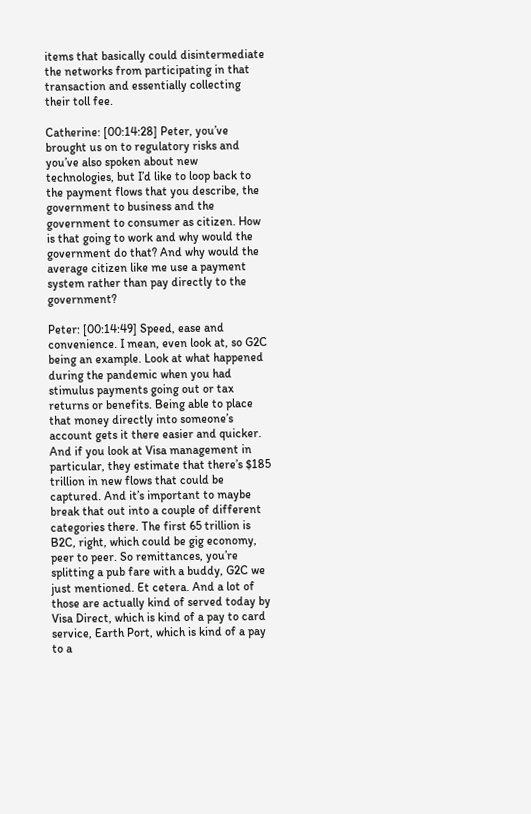items that basically could disintermediate the networks from participating in that transaction and essentially collecting their toll fee.

Catherine: [00:14:28] Peter, you’ve brought us on to regulatory risks and you’ve also spoken about new technologies, but I’d like to loop back to the payment flows that you describe, the government to business and the government to consumer as citizen. How is that going to work and why would the government do that? And why would the average citizen like me use a payment system rather than pay directly to the government?

Peter: [00:14:49] Speed, ease and convenience. I mean, even look at, so G2C being an example. Look at what happened during the pandemic when you had stimulus payments going out or tax returns or benefits. Being able to place that money directly into someone’s account gets it there easier and quicker. And if you look at Visa management in particular, they estimate that there’s $185 trillion in new flows that could be captured. And it’s important to maybe break that out into a couple of different categories there. The first 65 trillion is B2C, right, which could be gig economy, peer to peer. So remittances, you’re splitting a pub fare with a buddy, G2C we just mentioned. Et cetera. And a lot of those are actually kind of served today by Visa Direct, which is kind of a pay to card service, Earth Port, which is kind of a pay to a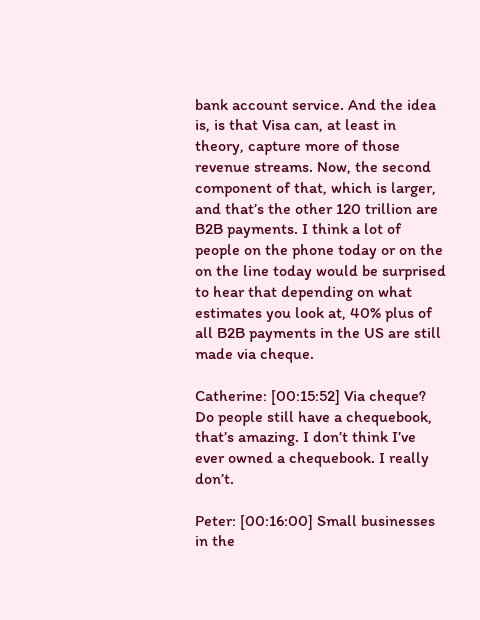bank account service. And the idea is, is that Visa can, at least in theory, capture more of those revenue streams. Now, the second component of that, which is larger, and that’s the other 120 trillion are B2B payments. I think a lot of people on the phone today or on the on the line today would be surprised to hear that depending on what estimates you look at, 40% plus of all B2B payments in the US are still made via cheque.

Catherine: [00:15:52] Via cheque? Do people still have a chequebook, that’s amazing. I don’t think I’ve ever owned a chequebook. I really don’t.

Peter: [00:16:00] Small businesses in the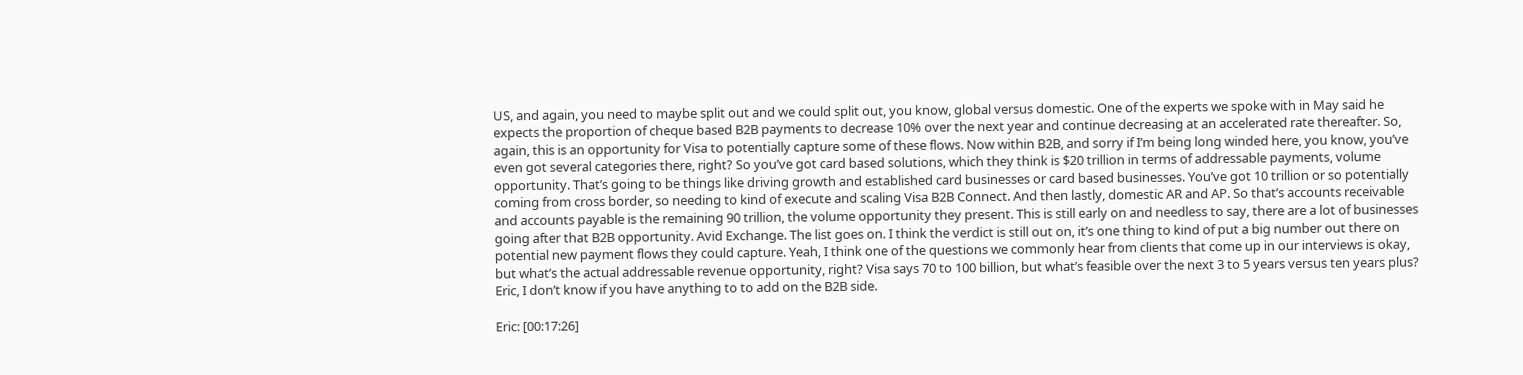US, and again, you need to maybe split out and we could split out, you know, global versus domestic. One of the experts we spoke with in May said he expects the proportion of cheque based B2B payments to decrease 10% over the next year and continue decreasing at an accelerated rate thereafter. So, again, this is an opportunity for Visa to potentially capture some of these flows. Now within B2B, and sorry if I’m being long winded here, you know, you’ve even got several categories there, right? So you’ve got card based solutions, which they think is $20 trillion in terms of addressable payments, volume opportunity. That’s going to be things like driving growth and established card businesses or card based businesses. You’ve got 10 trillion or so potentially coming from cross border, so needing to kind of execute and scaling Visa B2B Connect. And then lastly, domestic AR and AP. So that’s accounts receivable and accounts payable is the remaining 90 trillion, the volume opportunity they present. This is still early on and needless to say, there are a lot of businesses going after that B2B opportunity. Avid Exchange. The list goes on. I think the verdict is still out on, it’s one thing to kind of put a big number out there on potential new payment flows they could capture. Yeah, I think one of the questions we commonly hear from clients that come up in our interviews is okay, but what’s the actual addressable revenue opportunity, right? Visa says 70 to 100 billion, but what’s feasible over the next 3 to 5 years versus ten years plus? Eric, I don’t know if you have anything to to add on the B2B side.

Eric: [00:17:26]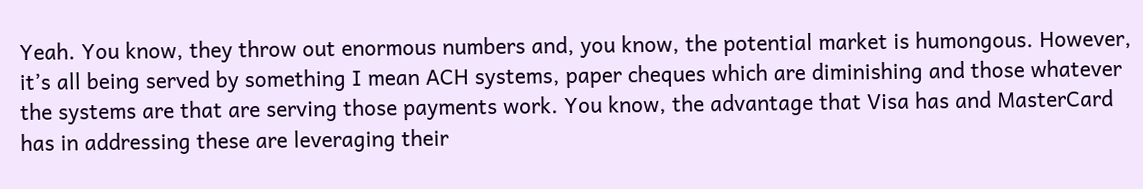Yeah. You know, they throw out enormous numbers and, you know, the potential market is humongous. However, it’s all being served by something I mean ACH systems, paper cheques which are diminishing and those whatever the systems are that are serving those payments work. You know, the advantage that Visa has and MasterCard has in addressing these are leveraging their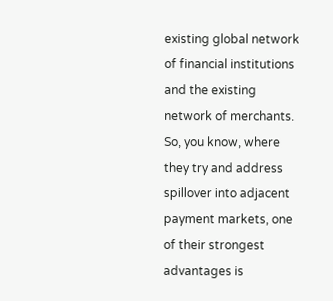existing global network of financial institutions and the existing network of merchants. So, you know, where they try and address spillover into adjacent payment markets, one of their strongest advantages is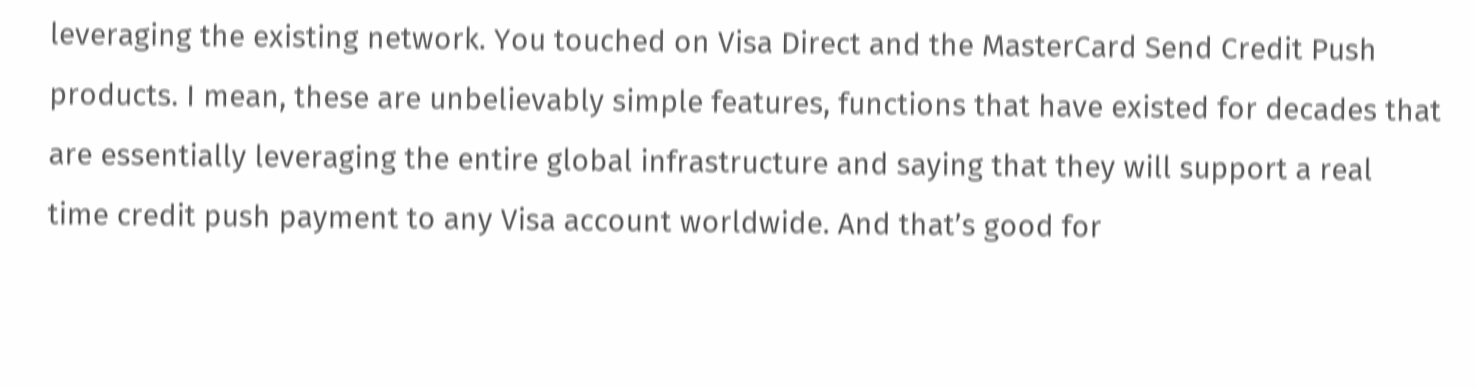leveraging the existing network. You touched on Visa Direct and the MasterCard Send Credit Push products. I mean, these are unbelievably simple features, functions that have existed for decades that are essentially leveraging the entire global infrastructure and saying that they will support a real time credit push payment to any Visa account worldwide. And that’s good for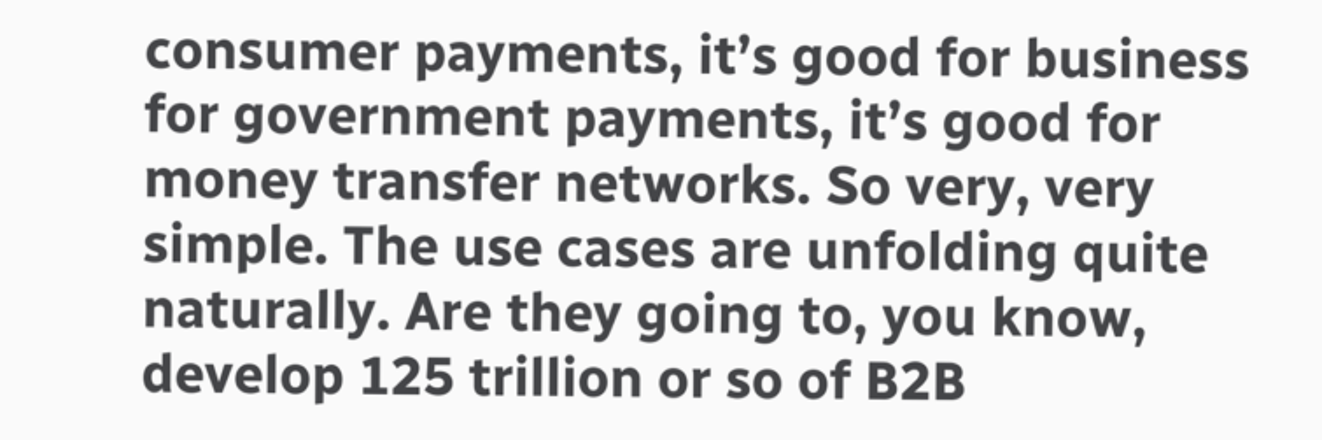consumer payments, it’s good for business for government payments, it’s good for money transfer networks. So very, very simple. The use cases are unfolding quite naturally. Are they going to, you know, develop 125 trillion or so of B2B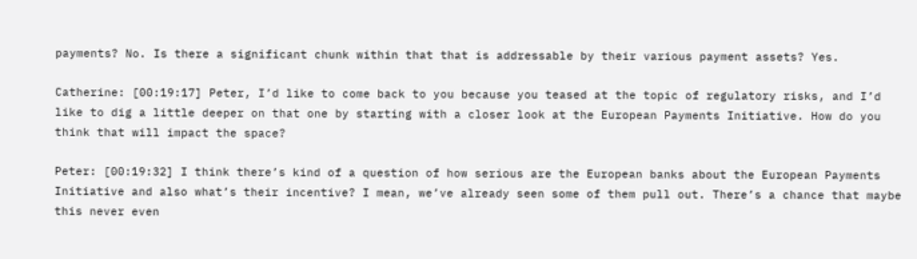payments? No. Is there a significant chunk within that that is addressable by their various payment assets? Yes.

Catherine: [00:19:17] Peter, I’d like to come back to you because you teased at the topic of regulatory risks, and I’d like to dig a little deeper on that one by starting with a closer look at the European Payments Initiative. How do you think that will impact the space?

Peter: [00:19:32] I think there’s kind of a question of how serious are the European banks about the European Payments Initiative and also what’s their incentive? I mean, we’ve already seen some of them pull out. There’s a chance that maybe this never even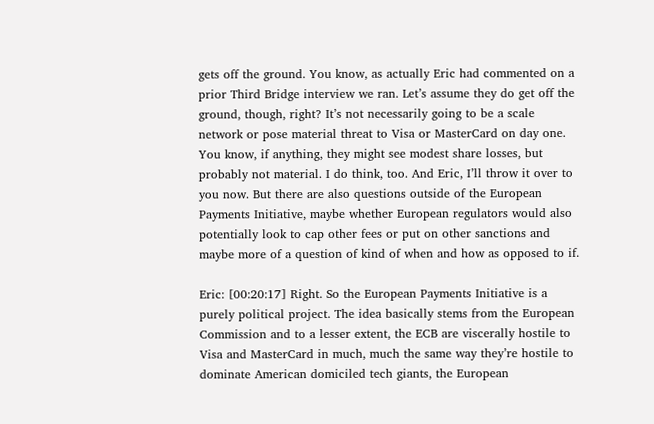gets off the ground. You know, as actually Eric had commented on a prior Third Bridge interview we ran. Let’s assume they do get off the ground, though, right? It’s not necessarily going to be a scale network or pose material threat to Visa or MasterCard on day one. You know, if anything, they might see modest share losses, but probably not material. I do think, too. And Eric, I’ll throw it over to you now. But there are also questions outside of the European Payments Initiative, maybe whether European regulators would also potentially look to cap other fees or put on other sanctions and maybe more of a question of kind of when and how as opposed to if.

Eric: [00:20:17] Right. So the European Payments Initiative is a purely political project. The idea basically stems from the European Commission and to a lesser extent, the ECB are viscerally hostile to Visa and MasterCard in much, much the same way they’re hostile to dominate American domiciled tech giants, the European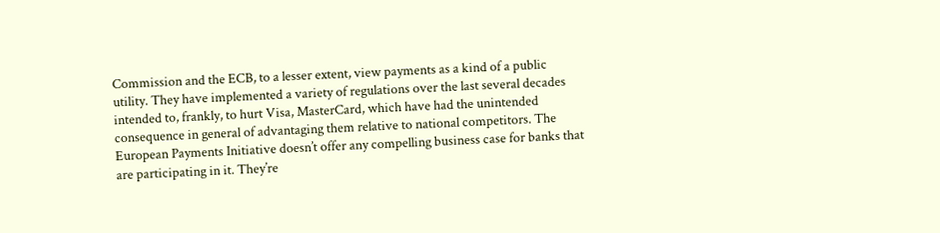Commission and the ECB, to a lesser extent, view payments as a kind of a public utility. They have implemented a variety of regulations over the last several decades intended to, frankly, to hurt Visa, MasterCard, which have had the unintended consequence in general of advantaging them relative to national competitors. The European Payments Initiative doesn’t offer any compelling business case for banks that are participating in it. They’re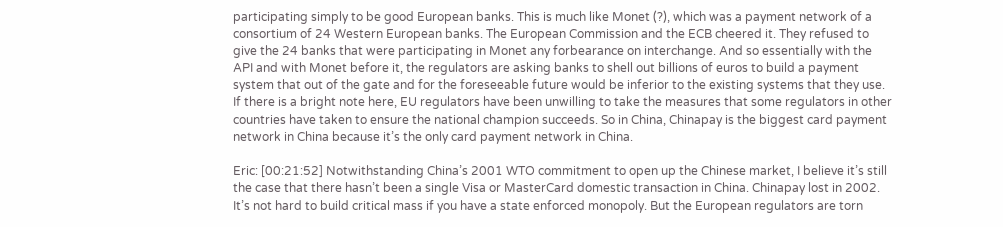participating simply to be good European banks. This is much like Monet (?), which was a payment network of a consortium of 24 Western European banks. The European Commission and the ECB cheered it. They refused to give the 24 banks that were participating in Monet any forbearance on interchange. And so essentially with the API and with Monet before it, the regulators are asking banks to shell out billions of euros to build a payment system that out of the gate and for the foreseeable future would be inferior to the existing systems that they use. If there is a bright note here, EU regulators have been unwilling to take the measures that some regulators in other countries have taken to ensure the national champion succeeds. So in China, Chinapay is the biggest card payment network in China because it’s the only card payment network in China.

Eric: [00:21:52] Notwithstanding China’s 2001 WTO commitment to open up the Chinese market, I believe it’s still the case that there hasn’t been a single Visa or MasterCard domestic transaction in China. Chinapay lost in 2002. It’s not hard to build critical mass if you have a state enforced monopoly. But the European regulators are torn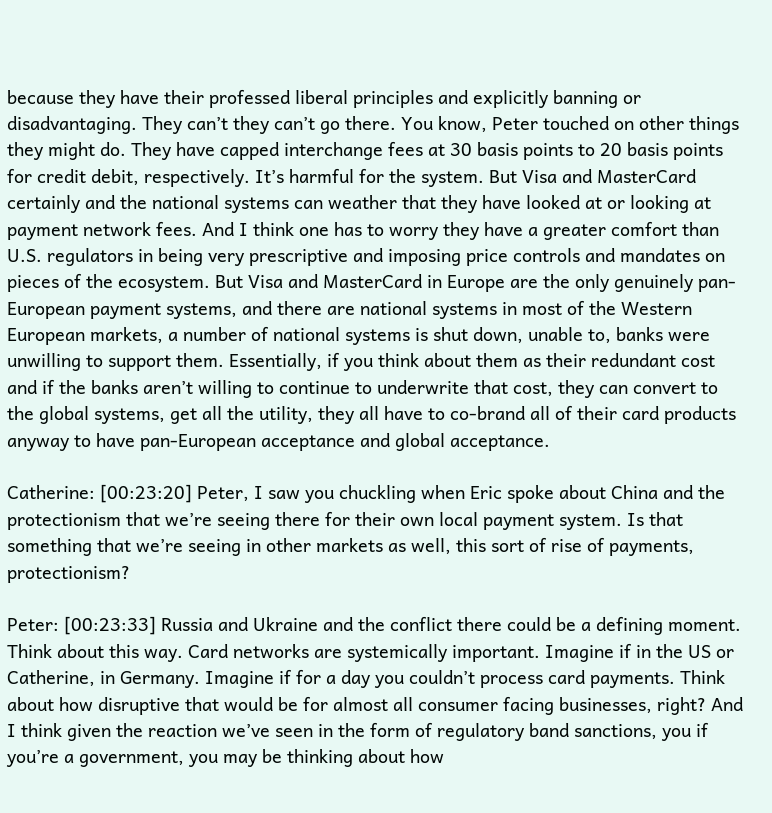because they have their professed liberal principles and explicitly banning or disadvantaging. They can’t they can’t go there. You know, Peter touched on other things they might do. They have capped interchange fees at 30 basis points to 20 basis points for credit debit, respectively. It’s harmful for the system. But Visa and MasterCard certainly and the national systems can weather that they have looked at or looking at payment network fees. And I think one has to worry they have a greater comfort than U.S. regulators in being very prescriptive and imposing price controls and mandates on pieces of the ecosystem. But Visa and MasterCard in Europe are the only genuinely pan-European payment systems, and there are national systems in most of the Western European markets, a number of national systems is shut down, unable to, banks were unwilling to support them. Essentially, if you think about them as their redundant cost and if the banks aren’t willing to continue to underwrite that cost, they can convert to the global systems, get all the utility, they all have to co-brand all of their card products anyway to have pan-European acceptance and global acceptance.

Catherine: [00:23:20] Peter, I saw you chuckling when Eric spoke about China and the protectionism that we’re seeing there for their own local payment system. Is that something that we’re seeing in other markets as well, this sort of rise of payments, protectionism?

Peter: [00:23:33] Russia and Ukraine and the conflict there could be a defining moment. Think about this way. Card networks are systemically important. Imagine if in the US or Catherine, in Germany. Imagine if for a day you couldn’t process card payments. Think about how disruptive that would be for almost all consumer facing businesses, right? And I think given the reaction we’ve seen in the form of regulatory band sanctions, you if you’re a government, you may be thinking about how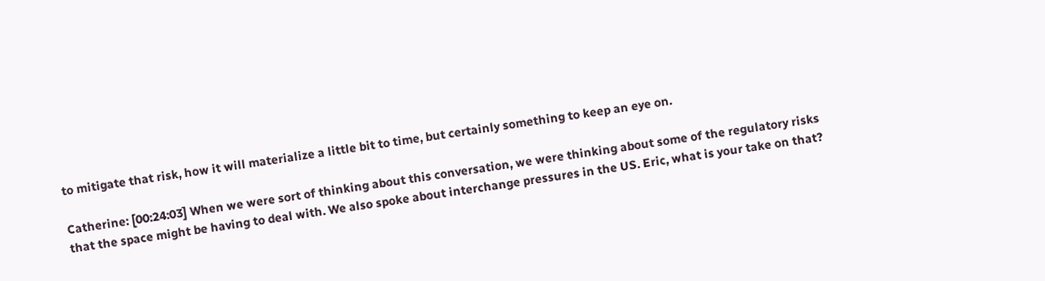to mitigate that risk, how it will materialize a little bit to time, but certainly something to keep an eye on.

Catherine: [00:24:03] When we were sort of thinking about this conversation, we were thinking about some of the regulatory risks that the space might be having to deal with. We also spoke about interchange pressures in the US. Eric, what is your take on that?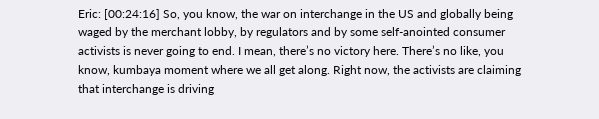Eric: [00:24:16] So, you know, the war on interchange in the US and globally being waged by the merchant lobby, by regulators and by some self-anointed consumer activists is never going to end. I mean, there’s no victory here. There’s no like, you know, kumbaya moment where we all get along. Right now, the activists are claiming that interchange is driving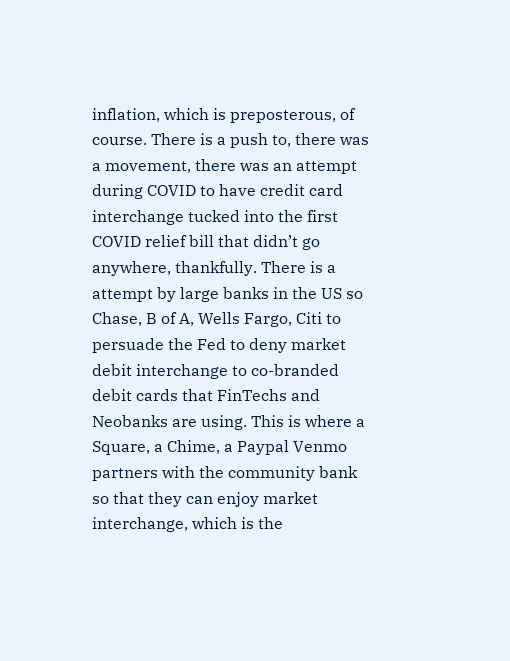inflation, which is preposterous, of course. There is a push to, there was a movement, there was an attempt during COVID to have credit card interchange tucked into the first COVID relief bill that didn’t go anywhere, thankfully. There is a attempt by large banks in the US so Chase, B of A, Wells Fargo, Citi to persuade the Fed to deny market debit interchange to co-branded debit cards that FinTechs and Neobanks are using. This is where a Square, a Chime, a Paypal Venmo partners with the community bank so that they can enjoy market interchange, which is the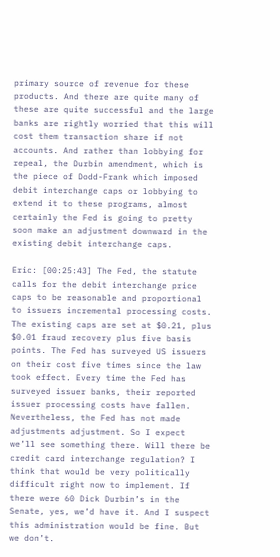primary source of revenue for these products. And there are quite many of these are quite successful and the large banks are rightly worried that this will cost them transaction share if not accounts. And rather than lobbying for repeal, the Durbin amendment, which is the piece of Dodd-Frank which imposed debit interchange caps or lobbying to extend it to these programs, almost certainly the Fed is going to pretty soon make an adjustment downward in the existing debit interchange caps.

Eric: [00:25:43] The Fed, the statute calls for the debit interchange price caps to be reasonable and proportional to issuers incremental processing costs. The existing caps are set at $0.21, plus $0.01 fraud recovery plus five basis points. The Fed has surveyed US issuers on their cost five times since the law took effect. Every time the Fed has surveyed issuer banks, their reported issuer processing costs have fallen. Nevertheless, the Fed has not made adjustments adjustment. So I expect we’ll see something there. Will there be credit card interchange regulation? I think that would be very politically difficult right now to implement. If there were 60 Dick Durbin’s in the Senate, yes, we’d have it. And I suspect this administration would be fine. But we don’t.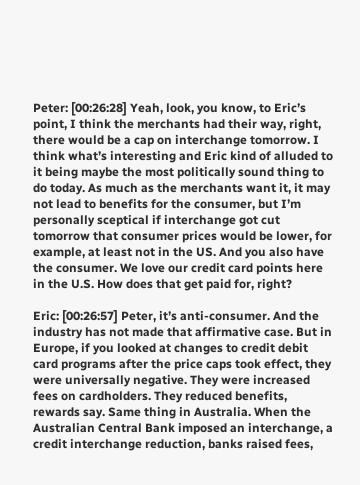Peter: [00:26:28] Yeah, look, you know, to Eric’s point, I think the merchants had their way, right, there would be a cap on interchange tomorrow. I think what’s interesting and Eric kind of alluded to it being maybe the most politically sound thing to do today. As much as the merchants want it, it may not lead to benefits for the consumer, but I’m personally sceptical if interchange got cut tomorrow that consumer prices would be lower, for example, at least not in the US. And you also have the consumer. We love our credit card points here in the U.S. How does that get paid for, right?

Eric: [00:26:57] Peter, it’s anti-consumer. And the industry has not made that affirmative case. But in Europe, if you looked at changes to credit debit card programs after the price caps took effect, they were universally negative. They were increased fees on cardholders. They reduced benefits, rewards say. Same thing in Australia. When the Australian Central Bank imposed an interchange, a credit interchange reduction, banks raised fees,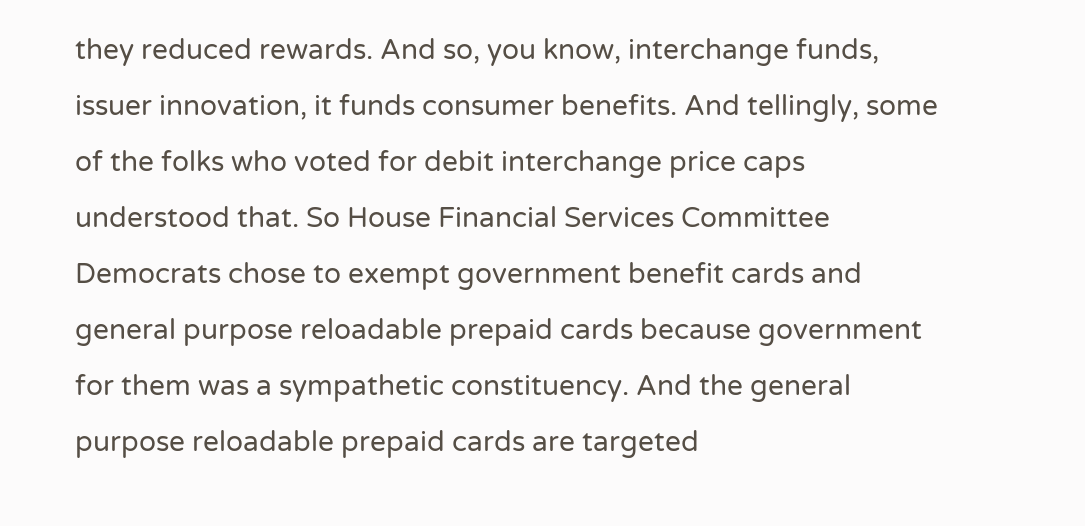they reduced rewards. And so, you know, interchange funds, issuer innovation, it funds consumer benefits. And tellingly, some of the folks who voted for debit interchange price caps understood that. So House Financial Services Committee Democrats chose to exempt government benefit cards and general purpose reloadable prepaid cards because government for them was a sympathetic constituency. And the general purpose reloadable prepaid cards are targeted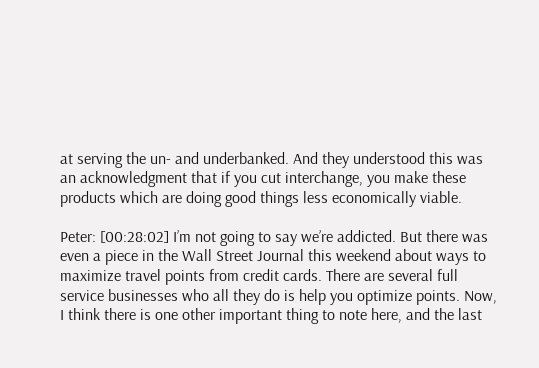at serving the un- and underbanked. And they understood this was an acknowledgment that if you cut interchange, you make these products which are doing good things less economically viable.

Peter: [00:28:02] I’m not going to say we’re addicted. But there was even a piece in the Wall Street Journal this weekend about ways to maximize travel points from credit cards. There are several full service businesses who all they do is help you optimize points. Now, I think there is one other important thing to note here, and the last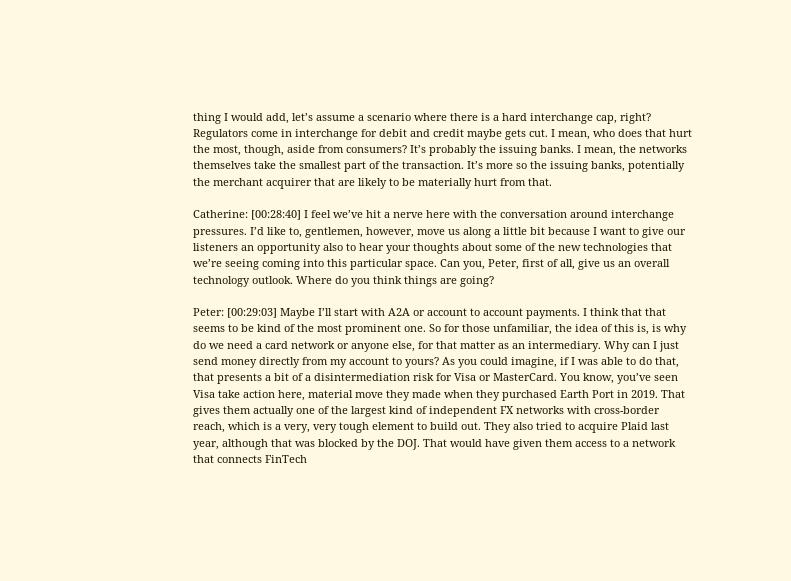thing I would add, let’s assume a scenario where there is a hard interchange cap, right? Regulators come in interchange for debit and credit maybe gets cut. I mean, who does that hurt the most, though, aside from consumers? It’s probably the issuing banks. I mean, the networks themselves take the smallest part of the transaction. It’s more so the issuing banks, potentially the merchant acquirer that are likely to be materially hurt from that.

Catherine: [00:28:40] I feel we’ve hit a nerve here with the conversation around interchange pressures. I’d like to, gentlemen, however, move us along a little bit because I want to give our listeners an opportunity also to hear your thoughts about some of the new technologies that we’re seeing coming into this particular space. Can you, Peter, first of all, give us an overall technology outlook. Where do you think things are going?

Peter: [00:29:03] Maybe I’ll start with A2A or account to account payments. I think that that seems to be kind of the most prominent one. So for those unfamiliar, the idea of this is, is why do we need a card network or anyone else, for that matter as an intermediary. Why can I just send money directly from my account to yours? As you could imagine, if I was able to do that, that presents a bit of a disintermediation risk for Visa or MasterCard. You know, you’ve seen Visa take action here, material move they made when they purchased Earth Port in 2019. That gives them actually one of the largest kind of independent FX networks with cross-border reach, which is a very, very tough element to build out. They also tried to acquire Plaid last year, although that was blocked by the DOJ. That would have given them access to a network that connects FinTech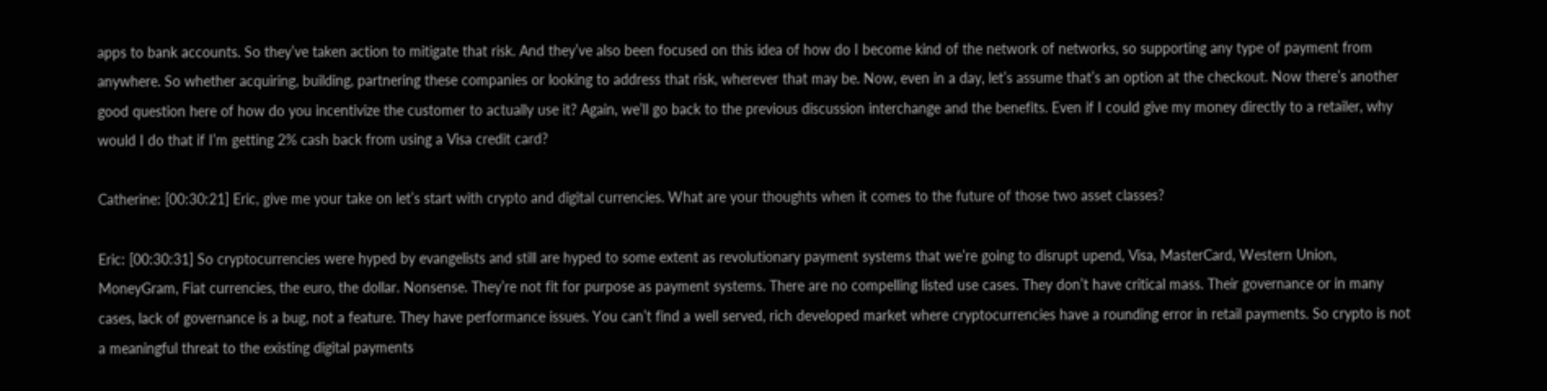apps to bank accounts. So they’ve taken action to mitigate that risk. And they’ve also been focused on this idea of how do I become kind of the network of networks, so supporting any type of payment from anywhere. So whether acquiring, building, partnering these companies or looking to address that risk, wherever that may be. Now, even in a day, let’s assume that’s an option at the checkout. Now there’s another good question here of how do you incentivize the customer to actually use it? Again, we’ll go back to the previous discussion interchange and the benefits. Even if I could give my money directly to a retailer, why would I do that if I’m getting 2% cash back from using a Visa credit card?

Catherine: [00:30:21] Eric, give me your take on let’s start with crypto and digital currencies. What are your thoughts when it comes to the future of those two asset classes?

Eric: [00:30:31] So cryptocurrencies were hyped by evangelists and still are hyped to some extent as revolutionary payment systems that we’re going to disrupt upend, Visa, MasterCard, Western Union, MoneyGram, Fiat currencies, the euro, the dollar. Nonsense. They’re not fit for purpose as payment systems. There are no compelling listed use cases. They don’t have critical mass. Their governance or in many cases, lack of governance is a bug, not a feature. They have performance issues. You can’t find a well served, rich developed market where cryptocurrencies have a rounding error in retail payments. So crypto is not a meaningful threat to the existing digital payments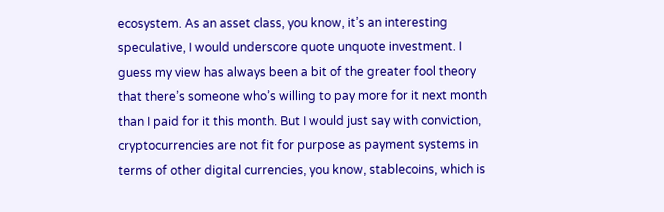ecosystem. As an asset class, you know, it’s an interesting speculative, I would underscore quote unquote investment. I guess my view has always been a bit of the greater fool theory that there’s someone who’s willing to pay more for it next month than I paid for it this month. But I would just say with conviction, cryptocurrencies are not fit for purpose as payment systems in terms of other digital currencies, you know, stablecoins, which is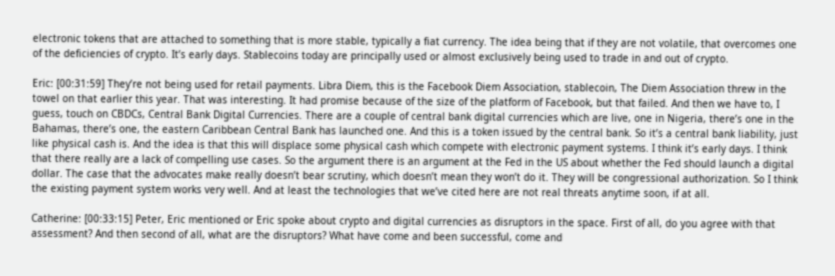electronic tokens that are attached to something that is more stable, typically a fiat currency. The idea being that if they are not volatile, that overcomes one of the deficiencies of crypto. It’s early days. Stablecoins today are principally used or almost exclusively being used to trade in and out of crypto.

Eric: [00:31:59] They’re not being used for retail payments. Libra Diem, this is the Facebook Diem Association, stablecoin, The Diem Association threw in the towel on that earlier this year. That was interesting. It had promise because of the size of the platform of Facebook, but that failed. And then we have to, I guess, touch on CBDCs, Central Bank Digital Currencies. There are a couple of central bank digital currencies which are live, one in Nigeria, there’s one in the Bahamas, there’s one, the eastern Caribbean Central Bank has launched one. And this is a token issued by the central bank. So it’s a central bank liability, just like physical cash is. And the idea is that this will displace some physical cash which compete with electronic payment systems. I think it’s early days. I think that there really are a lack of compelling use cases. So the argument there is an argument at the Fed in the US about whether the Fed should launch a digital dollar. The case that the advocates make really doesn’t bear scrutiny, which doesn’t mean they won’t do it. They will be congressional authorization. So I think the existing payment system works very well. And at least the technologies that we’ve cited here are not real threats anytime soon, if at all.

Catherine: [00:33:15] Peter, Eric mentioned or Eric spoke about crypto and digital currencies as disruptors in the space. First of all, do you agree with that assessment? And then second of all, what are the disruptors? What have come and been successful, come and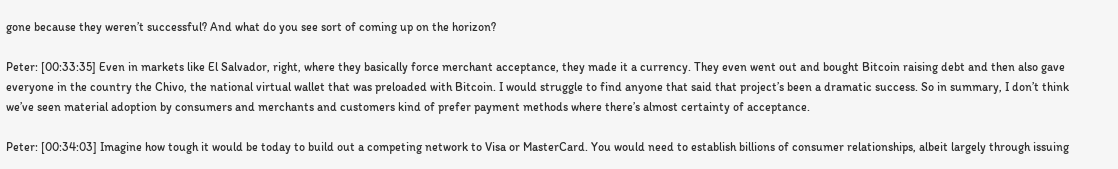gone because they weren’t successful? And what do you see sort of coming up on the horizon?

Peter: [00:33:35] Even in markets like El Salvador, right, where they basically force merchant acceptance, they made it a currency. They even went out and bought Bitcoin raising debt and then also gave everyone in the country the Chivo, the national virtual wallet that was preloaded with Bitcoin. I would struggle to find anyone that said that project’s been a dramatic success. So in summary, I don’t think we’ve seen material adoption by consumers and merchants and customers kind of prefer payment methods where there’s almost certainty of acceptance.

Peter: [00:34:03] Imagine how tough it would be today to build out a competing network to Visa or MasterCard. You would need to establish billions of consumer relationships, albeit largely through issuing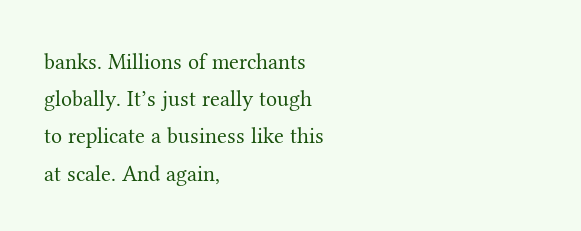banks. Millions of merchants globally. It’s just really tough to replicate a business like this at scale. And again,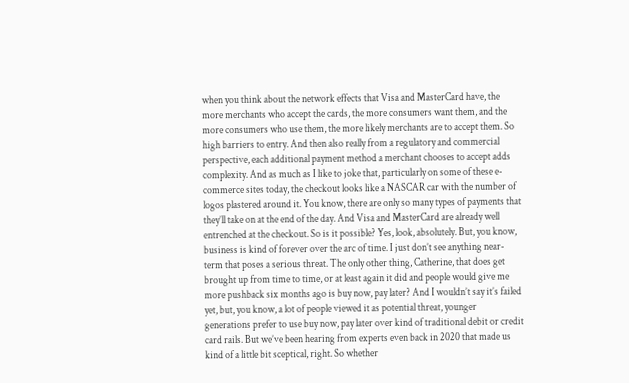when you think about the network effects that Visa and MasterCard have, the more merchants who accept the cards, the more consumers want them, and the more consumers who use them, the more likely merchants are to accept them. So high barriers to entry. And then also really from a regulatory and commercial perspective, each additional payment method a merchant chooses to accept adds complexity. And as much as I like to joke that, particularly on some of these e-commerce sites today, the checkout looks like a NASCAR car with the number of logos plastered around it. You know, there are only so many types of payments that they’ll take on at the end of the day. And Visa and MasterCard are already well entrenched at the checkout. So is it possible? Yes, look, absolutely. But, you know, business is kind of forever over the arc of time. I just don’t see anything near-term that poses a serious threat. The only other thing, Catherine, that does get brought up from time to time, or at least again it did and people would give me more pushback six months ago is buy now, pay later? And I wouldn’t say it’s failed yet, but, you know, a lot of people viewed it as potential threat, younger generations prefer to use buy now, pay later over kind of traditional debit or credit card rails. But we’ve been hearing from experts even back in 2020 that made us kind of a little bit sceptical, right. So whether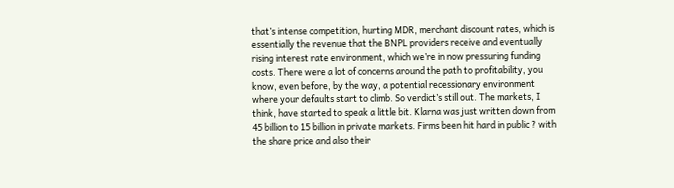that’s intense competition, hurting MDR, merchant discount rates, which is essentially the revenue that the BNPL providers receive and eventually rising interest rate environment, which we’re in now pressuring funding costs. There were a lot of concerns around the path to profitability, you know, even before, by the way, a potential recessionary environment where your defaults start to climb. So verdict’s still out. The markets, I think, have started to speak a little bit. Klarna was just written down from 45 billion to 15 billion in private markets. Firms been hit hard in public ? with the share price and also their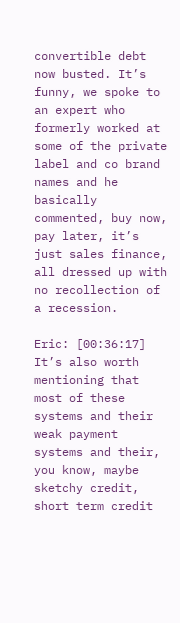convertible debt now busted. It’s funny, we spoke to an expert who formerly worked at some of the private label and co brand names and he basically commented, buy now, pay later, it’s just sales finance, all dressed up with no recollection of a recession.

Eric: [00:36:17] It’s also worth mentioning that most of these systems and their weak payment systems and their, you know, maybe sketchy credit, short term credit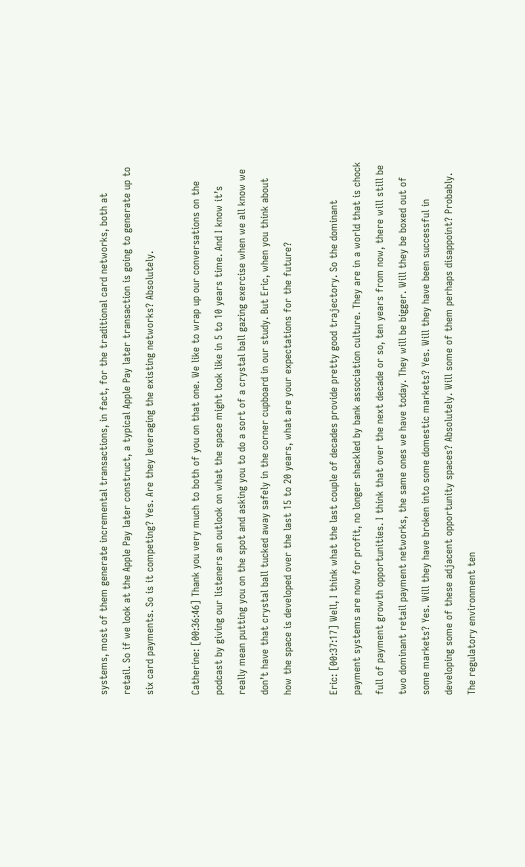systems, most of them generate incremental transactions, in fact, for the traditional card networks, both at retail. So if we look at the Apple Pay later construct, a typical Apple Pay later transaction is going to generate up to six card payments. So is it competing? Yes. Are they leveraging the existing networks? Absolutely.

Catherine: [00:36:46] Thank you very much to both of you on that one. We like to wrap up our conversations on the podcast by giving our listeners an outlook on what the space might look like in 5 to 10 years time. And I know it’s really mean putting you on the spot and asking you to do a sort of a crystal ball gazing exercise when we all know we don’t have that crystal ball tucked away safely in the corner cupboard in our study. But Eric, when you think about how the space is developed over the last 15 to 20 years, what are your expectations for the future?

Eric: [00:37:17] Well, I think what the last couple of decades provide pretty good trajectory. So the dominant payment systems are now for profit, no longer shackled by bank association culture. They are in a world that is chock full of payment growth opportunities. I think that over the next decade or so, ten years from now, there will still be two dominant retail payment networks, the same ones we have today. They will be bigger. Will they be boxed out of some markets? Yes. Will they have broken into some domestic markets? Yes. Will they have been successful in developing some of these adjacent opportunity spaces? Absolutely. Will some of them perhaps disappoint? Probably. The regulatory environment ten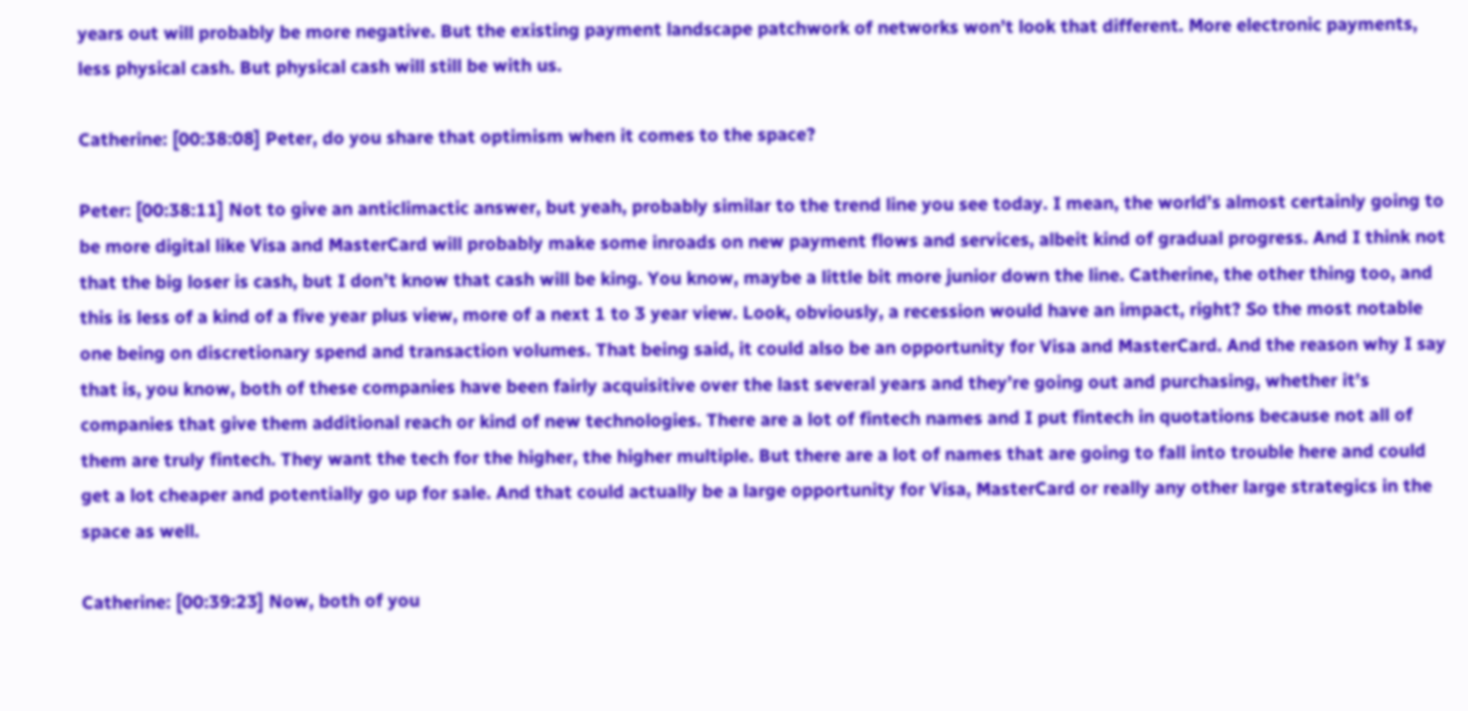years out will probably be more negative. But the existing payment landscape patchwork of networks won’t look that different. More electronic payments, less physical cash. But physical cash will still be with us.

Catherine: [00:38:08] Peter, do you share that optimism when it comes to the space?

Peter: [00:38:11] Not to give an anticlimactic answer, but yeah, probably similar to the trend line you see today. I mean, the world’s almost certainly going to be more digital like Visa and MasterCard will probably make some inroads on new payment flows and services, albeit kind of gradual progress. And I think not that the big loser is cash, but I don’t know that cash will be king. You know, maybe a little bit more junior down the line. Catherine, the other thing too, and this is less of a kind of a five year plus view, more of a next 1 to 3 year view. Look, obviously, a recession would have an impact, right? So the most notable one being on discretionary spend and transaction volumes. That being said, it could also be an opportunity for Visa and MasterCard. And the reason why I say that is, you know, both of these companies have been fairly acquisitive over the last several years and they’re going out and purchasing, whether it’s companies that give them additional reach or kind of new technologies. There are a lot of fintech names and I put fintech in quotations because not all of them are truly fintech. They want the tech for the higher, the higher multiple. But there are a lot of names that are going to fall into trouble here and could get a lot cheaper and potentially go up for sale. And that could actually be a large opportunity for Visa, MasterCard or really any other large strategics in the space as well.

Catherine: [00:39:23] Now, both of you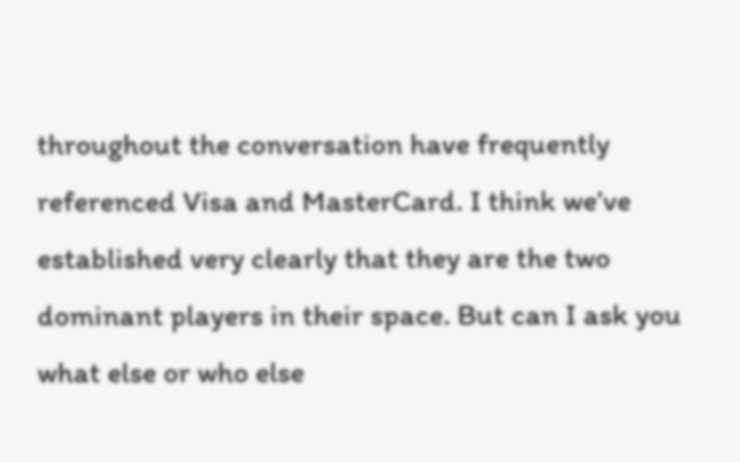throughout the conversation have frequently referenced Visa and MasterCard. I think we’ve established very clearly that they are the two dominant players in their space. But can I ask you what else or who else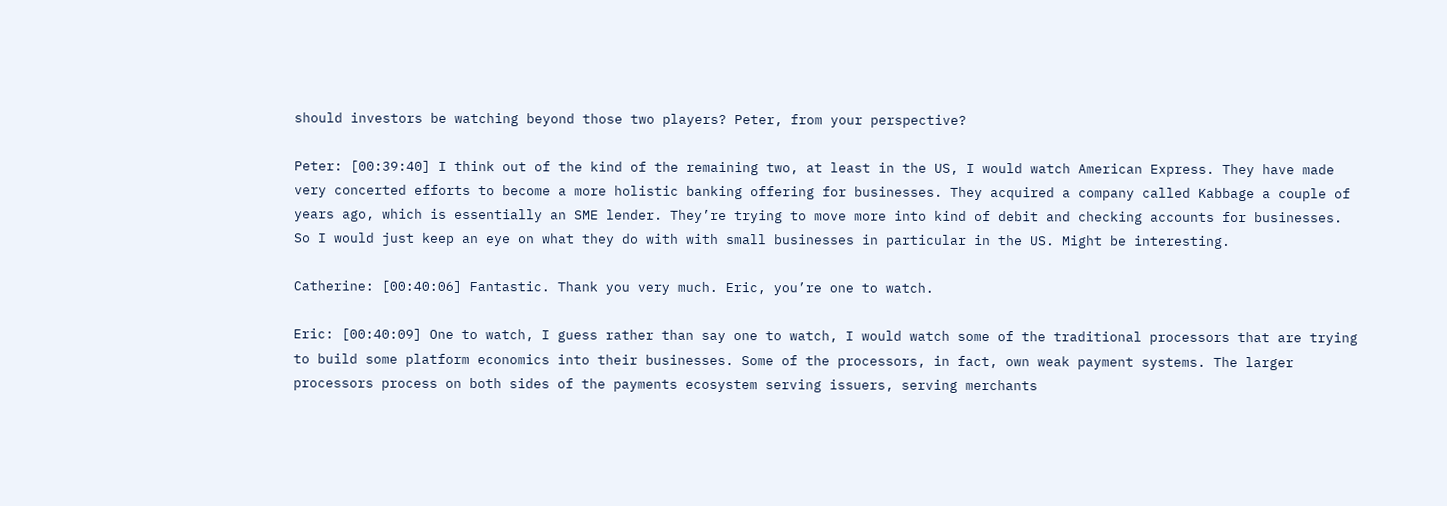should investors be watching beyond those two players? Peter, from your perspective?

Peter: [00:39:40] I think out of the kind of the remaining two, at least in the US, I would watch American Express. They have made very concerted efforts to become a more holistic banking offering for businesses. They acquired a company called Kabbage a couple of years ago, which is essentially an SME lender. They’re trying to move more into kind of debit and checking accounts for businesses. So I would just keep an eye on what they do with with small businesses in particular in the US. Might be interesting.

Catherine: [00:40:06] Fantastic. Thank you very much. Eric, you’re one to watch.

Eric: [00:40:09] One to watch, I guess rather than say one to watch, I would watch some of the traditional processors that are trying to build some platform economics into their businesses. Some of the processors, in fact, own weak payment systems. The larger processors process on both sides of the payments ecosystem serving issuers, serving merchants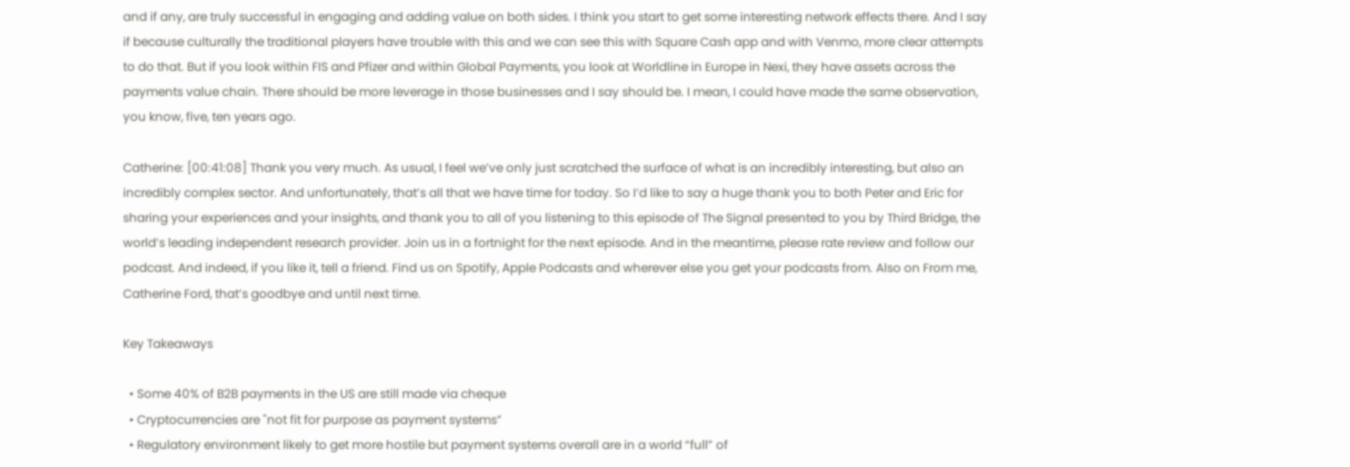and if any, are truly successful in engaging and adding value on both sides. I think you start to get some interesting network effects there. And I say if because culturally the traditional players have trouble with this and we can see this with Square Cash app and with Venmo, more clear attempts to do that. But if you look within FIS and Pfizer and within Global Payments, you look at Worldline in Europe in Nexi, they have assets across the payments value chain. There should be more leverage in those businesses and I say should be. I mean, I could have made the same observation, you know, five, ten years ago.

Catherine: [00:41:08] Thank you very much. As usual, I feel we’ve only just scratched the surface of what is an incredibly interesting, but also an incredibly complex sector. And unfortunately, that’s all that we have time for today. So I’d like to say a huge thank you to both Peter and Eric for sharing your experiences and your insights, and thank you to all of you listening to this episode of The Signal presented to you by Third Bridge, the world’s leading independent research provider. Join us in a fortnight for the next episode. And in the meantime, please rate review and follow our podcast. And indeed, if you like it, tell a friend. Find us on Spotify, Apple Podcasts and wherever else you get your podcasts from. Also on From me, Catherine Ford, that’s goodbye and until next time.

Key Takeaways

  • Some 40% of B2B payments in the US are still made via cheque
  • Cryptocurrencies are "not fit for purpose as payment systems”
  • Regulatory environment likely to get more hostile but payment systems overall are in a world “full” of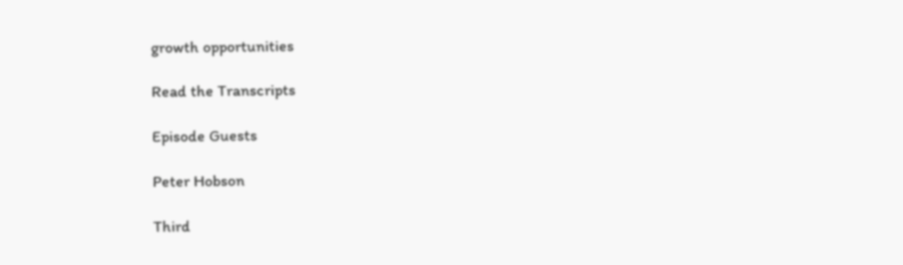growth opportunities

Read the Transcripts

Episode Guests

Peter Hobson

Third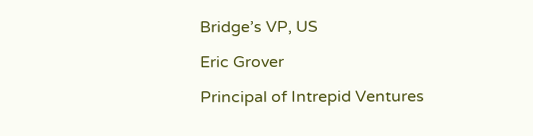Bridge’s VP, US

Eric Grover

Principal of Intrepid Ventures